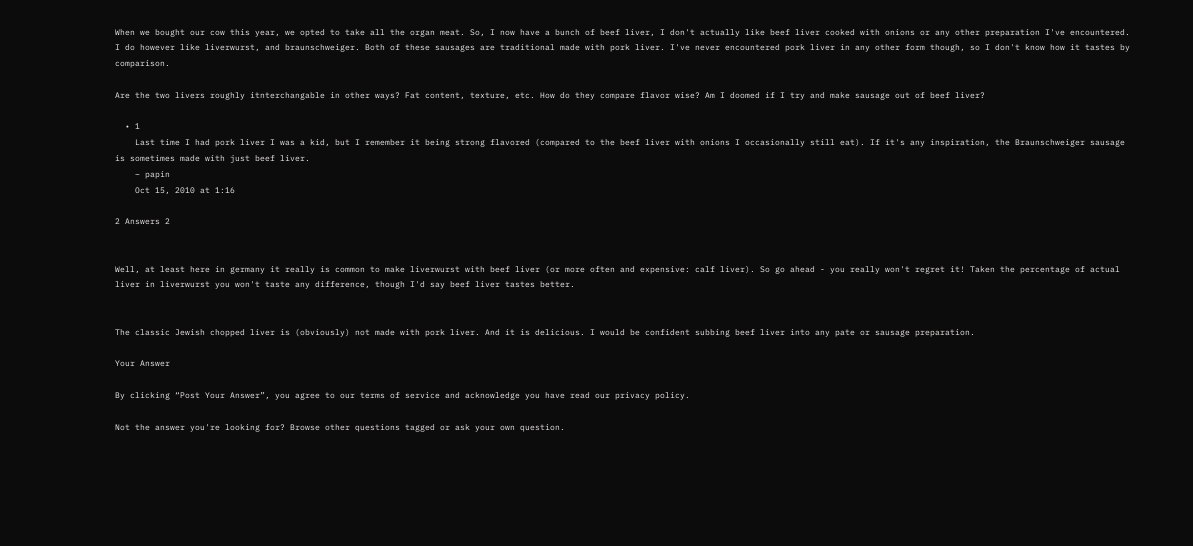When we bought our cow this year, we opted to take all the organ meat. So, I now have a bunch of beef liver, I don't actually like beef liver cooked with onions or any other preparation I've encountered. I do however like liverwurst, and braunschweiger. Both of these sausages are traditional made with pork liver. I've never encountered pork liver in any other form though, so I don't know how it tastes by comparison.

Are the two livers roughly itnterchangable in other ways? Fat content, texture, etc. How do they compare flavor wise? Am I doomed if I try and make sausage out of beef liver?

  • 1
    Last time I had pork liver I was a kid, but I remember it being strong flavored (compared to the beef liver with onions I occasionally still eat). If it's any inspiration, the Braunschweiger sausage is sometimes made with just beef liver.
    – papin
    Oct 15, 2010 at 1:16

2 Answers 2


Well, at least here in germany it really is common to make liverwurst with beef liver (or more often and expensive: calf liver). So go ahead - you really won't regret it! Taken the percentage of actual liver in liverwurst you won't taste any difference, though I'd say beef liver tastes better.


The classic Jewish chopped liver is (obviously) not made with pork liver. And it is delicious. I would be confident subbing beef liver into any pate or sausage preparation.

Your Answer

By clicking “Post Your Answer”, you agree to our terms of service and acknowledge you have read our privacy policy.

Not the answer you're looking for? Browse other questions tagged or ask your own question.